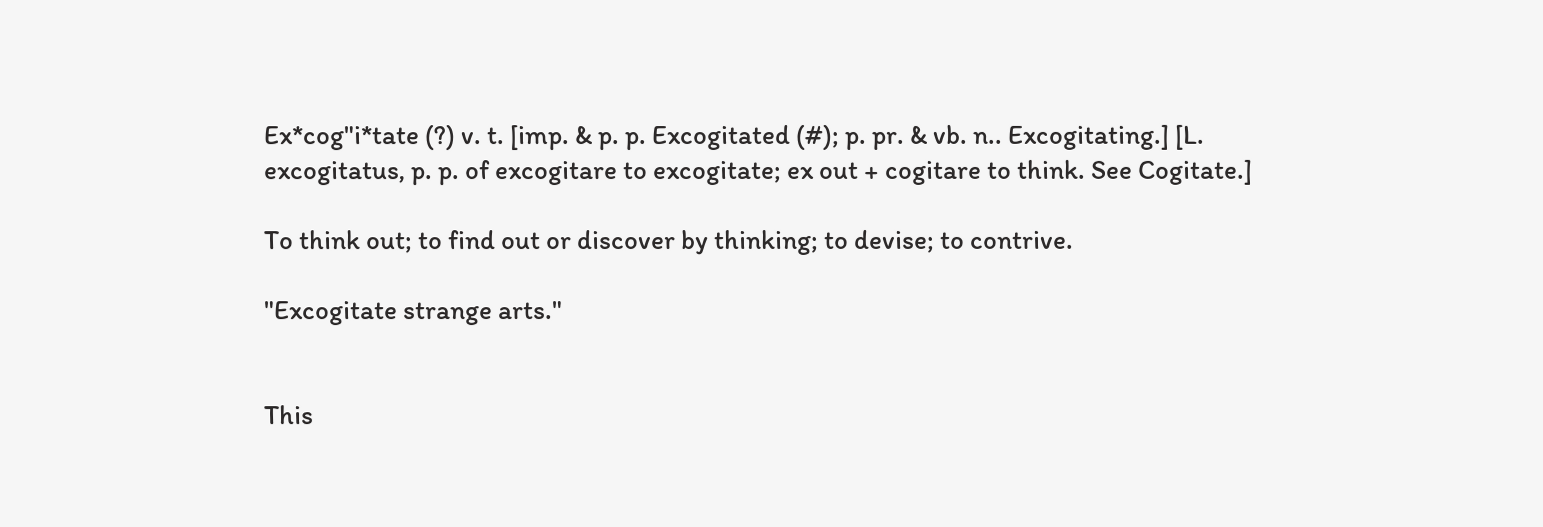Ex*cog"i*tate (?) v. t. [imp. & p. p. Excogitated (#); p. pr. & vb. n.. Excogitating.] [L. excogitatus, p. p. of excogitare to excogitate; ex out + cogitare to think. See Cogitate.]

To think out; to find out or discover by thinking; to devise; to contrive.

"Excogitate strange arts."


This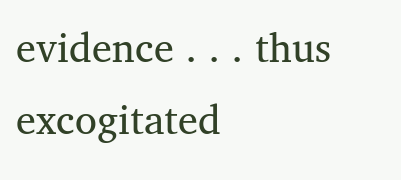evidence . . . thus excogitated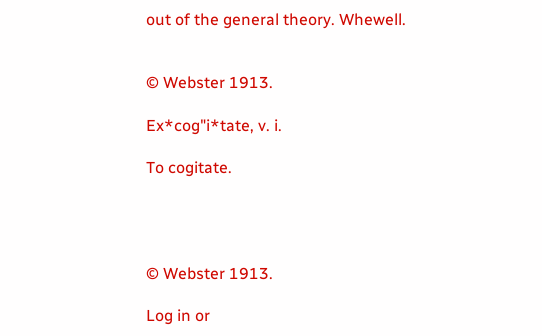out of the general theory. Whewell.


© Webster 1913.

Ex*cog"i*tate, v. i.

To cogitate.




© Webster 1913.

Log in or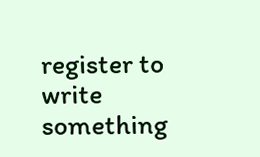register to write something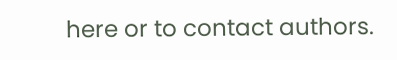here or to contact authors.